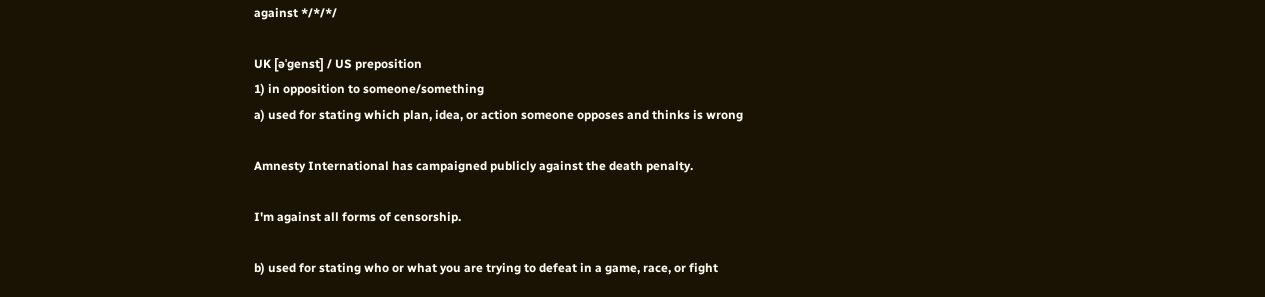against */*/*/

UK [əˈɡenst] / US preposition
1) in opposition to someone/something
a) used for stating which plan, idea, or action someone opposes and thinks is wrong

Amnesty International has campaigned publicly against the death penalty.

I'm against all forms of censorship.

b) used for stating who or what you are trying to defeat in a game, race, or fight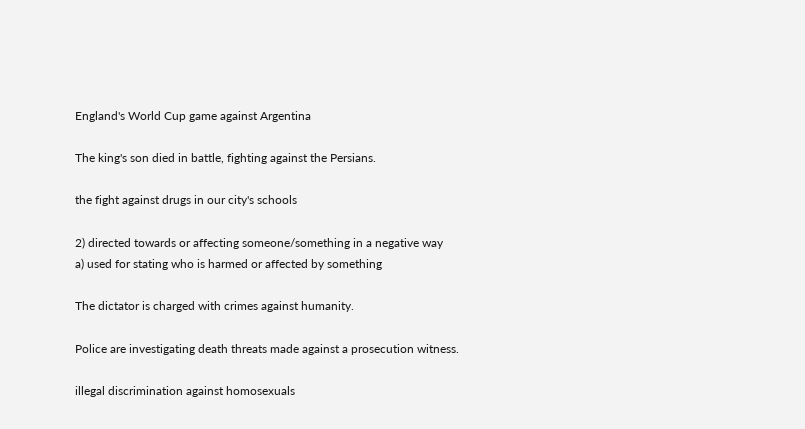England's World Cup game against Argentina

The king's son died in battle, fighting against the Persians.

the fight against drugs in our city's schools

2) directed towards or affecting someone/something in a negative way
a) used for stating who is harmed or affected by something

The dictator is charged with crimes against humanity.

Police are investigating death threats made against a prosecution witness.

illegal discrimination against homosexuals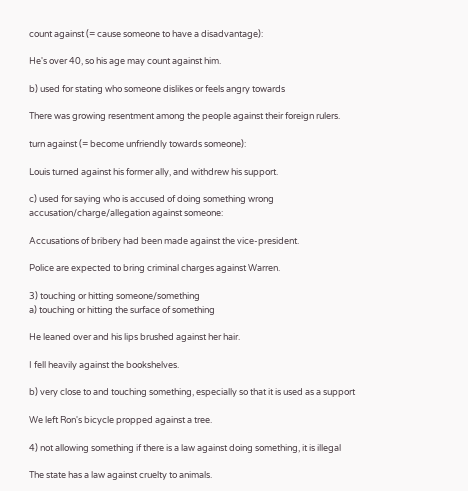count against (= cause someone to have a disadvantage):

He's over 40, so his age may count against him.

b) used for stating who someone dislikes or feels angry towards

There was growing resentment among the people against their foreign rulers.

turn against (= become unfriendly towards someone):

Louis turned against his former ally, and withdrew his support.

c) used for saying who is accused of doing something wrong
accusation/charge/allegation against someone:

Accusations of bribery had been made against the vice-president.

Police are expected to bring criminal charges against Warren.

3) touching or hitting someone/something
a) touching or hitting the surface of something

He leaned over and his lips brushed against her hair.

I fell heavily against the bookshelves.

b) very close to and touching something, especially so that it is used as a support

We left Ron's bicycle propped against a tree.

4) not allowing something if there is a law against doing something, it is illegal

The state has a law against cruelty to animals.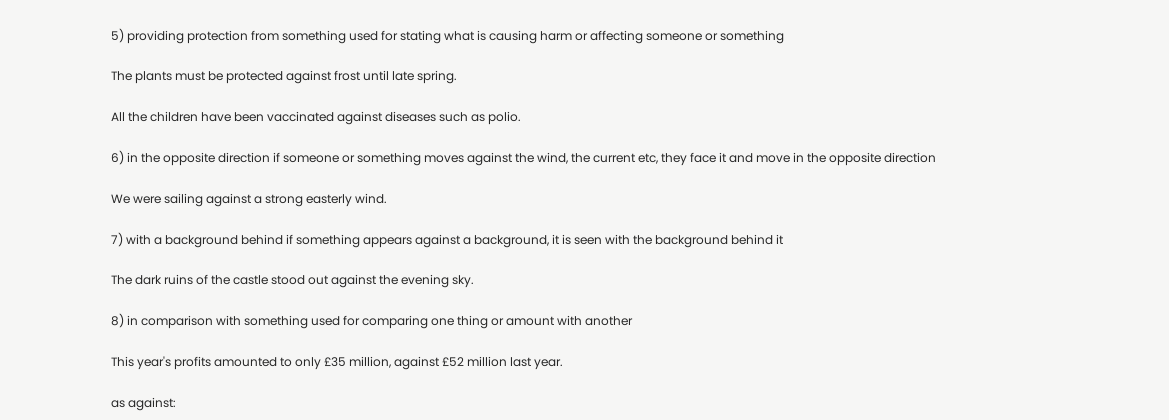5) providing protection from something used for stating what is causing harm or affecting someone or something

The plants must be protected against frost until late spring.

All the children have been vaccinated against diseases such as polio.

6) in the opposite direction if someone or something moves against the wind, the current etc, they face it and move in the opposite direction

We were sailing against a strong easterly wind.

7) with a background behind if something appears against a background, it is seen with the background behind it

The dark ruins of the castle stood out against the evening sky.

8) in comparison with something used for comparing one thing or amount with another

This year's profits amounted to only £35 million, against £52 million last year.

as against: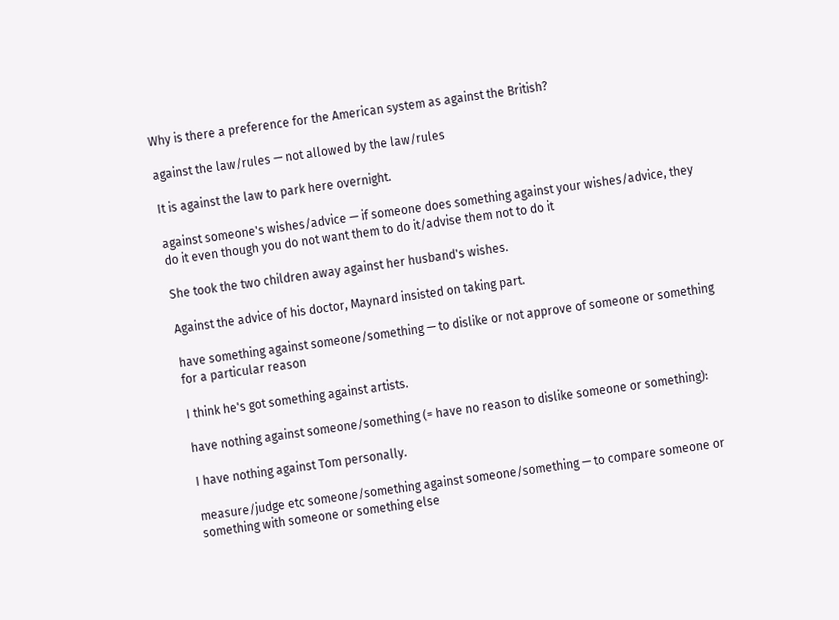Why is there a preference for the American system as against the British?

against the law/rules — not allowed by the law/rules

It is against the law to park here overnight.

against someone's wishes/advice — if someone does something against your wishes/advice, they do it even though you do not want them to do it/advise them not to do it

She took the two children away against her husband's wishes.

Against the advice of his doctor, Maynard insisted on taking part.

have something against someone/something — to dislike or not approve of someone or something for a particular reason

I think he's got something against artists.

have nothing against someone/something (= have no reason to dislike someone or something):

I have nothing against Tom personally.

measure/judge etc someone/something against someone/something — to compare someone or something with someone or something else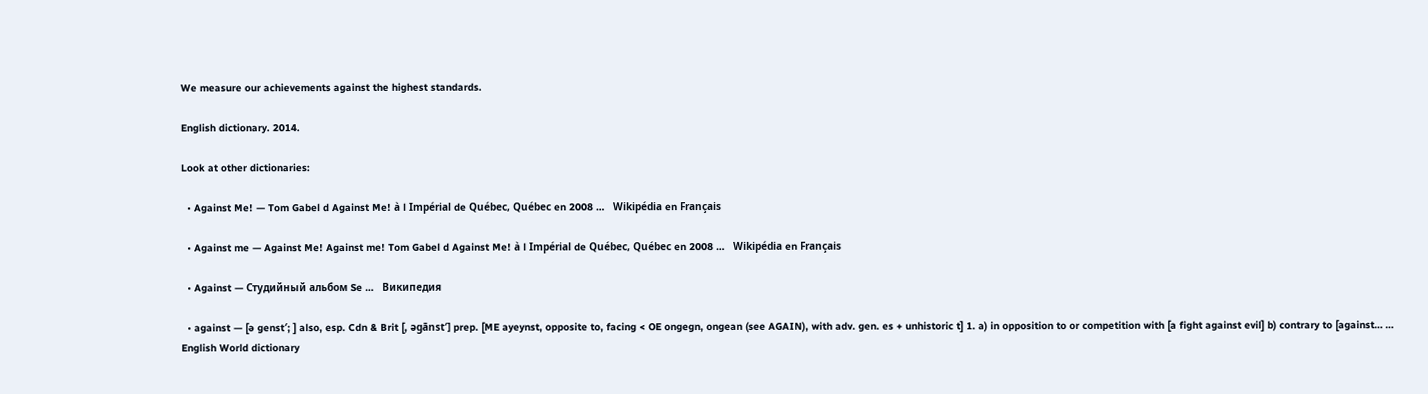We measure our achievements against the highest standards.

English dictionary. 2014.

Look at other dictionaries:

  • Against Me! — Tom Gabel d Against Me! à l Impérial de Québec, Québec en 2008 …   Wikipédia en Français

  • Against me — Against Me! Against me! Tom Gabel d Against Me! à l Impérial de Québec, Québec en 2008 …   Wikipédia en Français

  • Against — Студийный альбом Se …   Википедия

  • against — [ə genst′; ] also, esp. Cdn & Brit [, əgānst′] prep. [ME ayeynst, opposite to, facing < OE ongegn, ongean (see AGAIN), with adv. gen. es + unhistoric t] 1. a) in opposition to or competition with [a fight against evil] b) contrary to [against… …   English World dictionary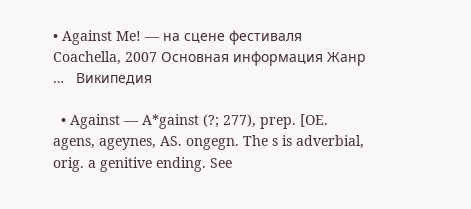• Against Me! — на сцене фестиваля Coachella, 2007 Основная информация Жанр …   Википедия

  • Against — A*gainst (?; 277), prep. [OE. agens, ageynes, AS. ongegn. The s is adverbial, orig. a genitive ending. See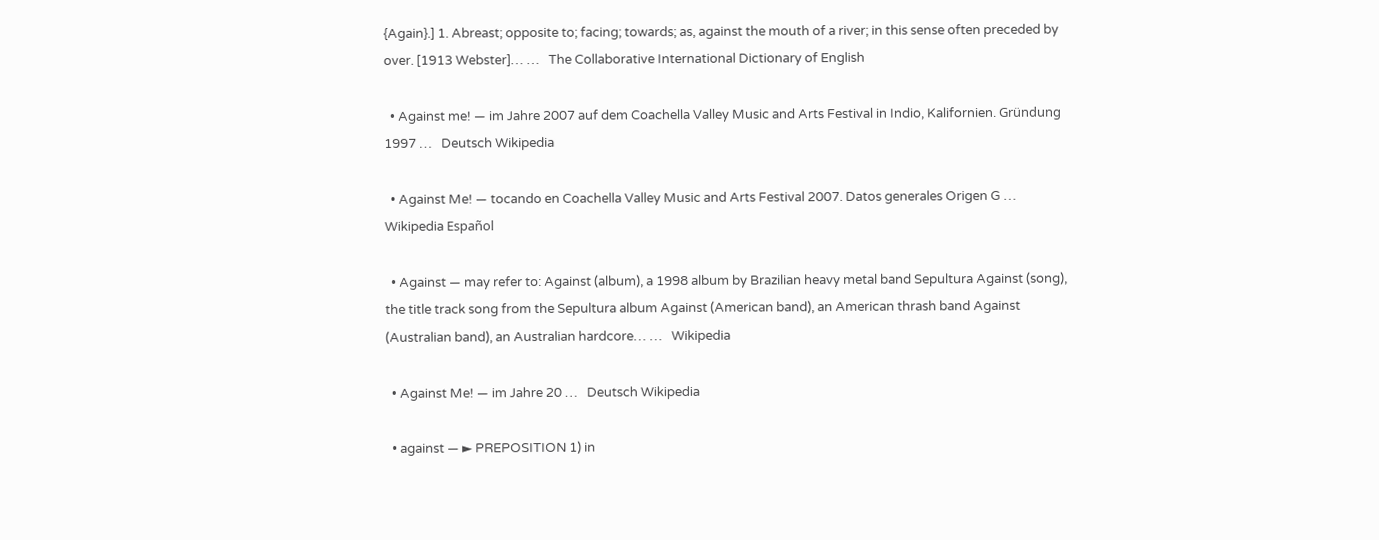{Again}.] 1. Abreast; opposite to; facing; towards; as, against the mouth of a river; in this sense often preceded by over. [1913 Webster]… …   The Collaborative International Dictionary of English

  • Against me! — im Jahre 2007 auf dem Coachella Valley Music and Arts Festival in Indio, Kalifornien. Gründung 1997 …   Deutsch Wikipedia

  • Against Me! — tocando en Coachella Valley Music and Arts Festival 2007. Datos generales Origen G …   Wikipedia Español

  • Against — may refer to: Against (album), a 1998 album by Brazilian heavy metal band Sepultura Against (song), the title track song from the Sepultura album Against (American band), an American thrash band Against (Australian band), an Australian hardcore… …   Wikipedia

  • Against Me! — im Jahre 20 …   Deutsch Wikipedia

  • against — ► PREPOSITION 1) in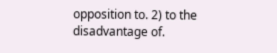opposition to. 2) to the disadvantage of.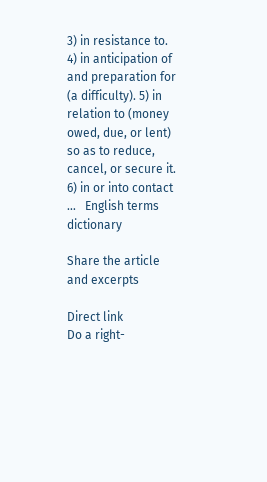3) in resistance to. 4) in anticipation of and preparation for (a difficulty). 5) in relation to (money owed, due, or lent) so as to reduce, cancel, or secure it. 6) in or into contact …   English terms dictionary

Share the article and excerpts

Direct link
Do a right-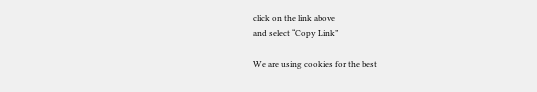click on the link above
and select “Copy Link”

We are using cookies for the best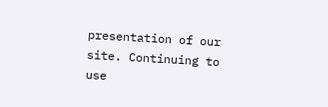presentation of our site. Continuing to use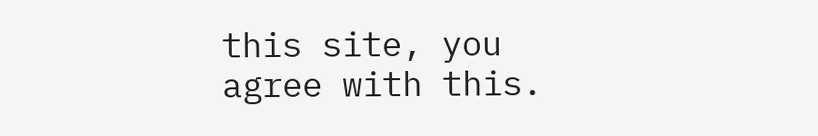this site, you agree with this.